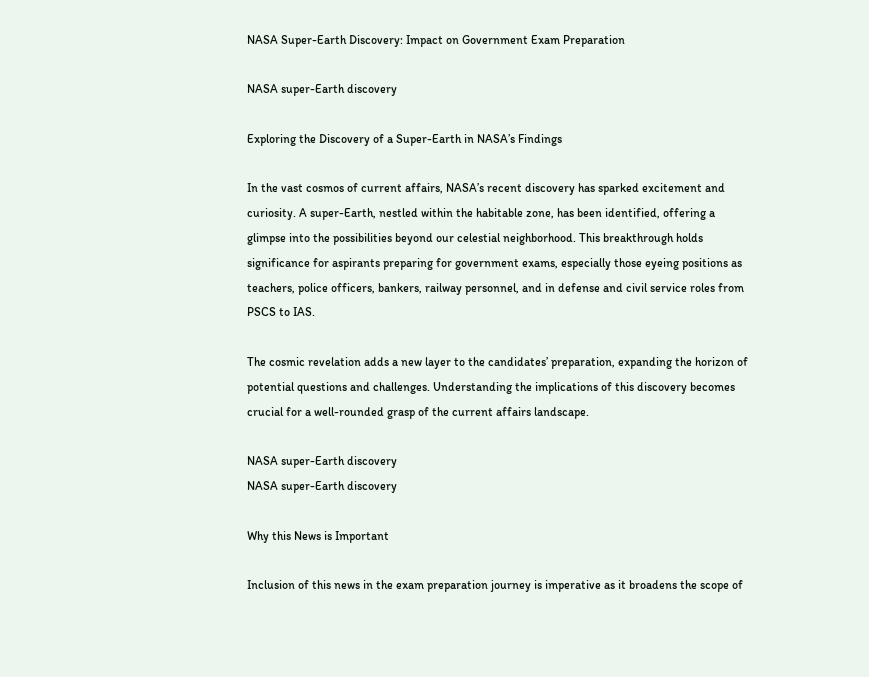NASA Super-Earth Discovery: Impact on Government Exam Preparation

NASA super-Earth discovery

Exploring the Discovery of a Super-Earth in NASA’s Findings

In the vast cosmos of current affairs, NASA’s recent discovery has sparked excitement and curiosity. A super-Earth, nestled within the habitable zone, has been identified, offering a glimpse into the possibilities beyond our celestial neighborhood. This breakthrough holds significance for aspirants preparing for government exams, especially those eyeing positions as teachers, police officers, bankers, railway personnel, and in defense and civil service roles from PSCS to IAS.

The cosmic revelation adds a new layer to the candidates’ preparation, expanding the horizon of potential questions and challenges. Understanding the implications of this discovery becomes crucial for a well-rounded grasp of the current affairs landscape.

NASA super-Earth discovery
NASA super-Earth discovery

Why this News is Important

Inclusion of this news in the exam preparation journey is imperative as it broadens the scope of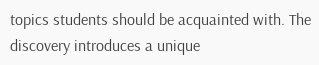topics students should be acquainted with. The discovery introduces a unique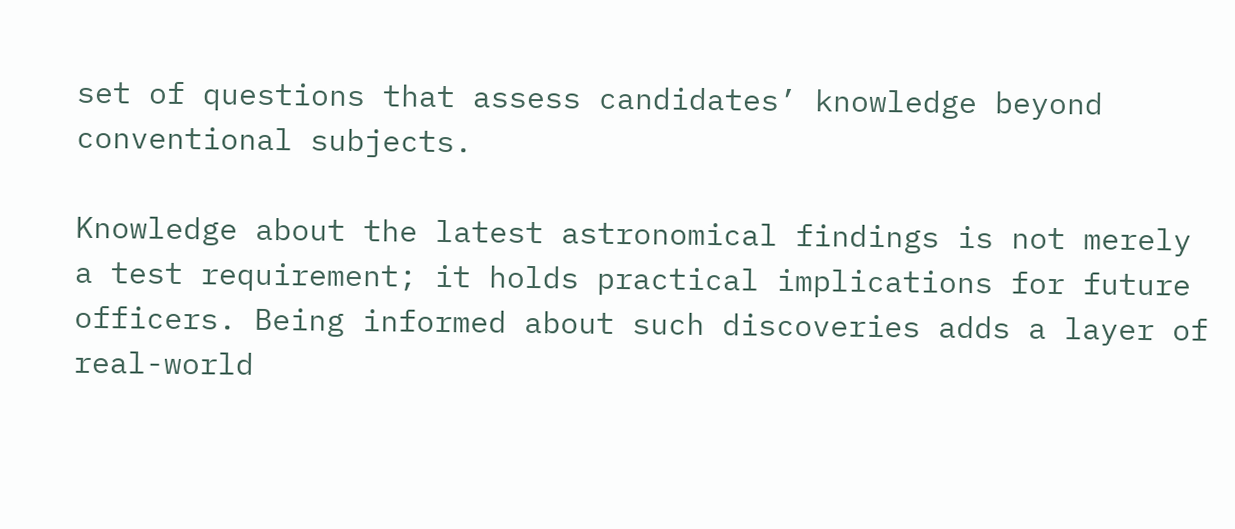set of questions that assess candidates’ knowledge beyond conventional subjects.

Knowledge about the latest astronomical findings is not merely a test requirement; it holds practical implications for future officers. Being informed about such discoveries adds a layer of real-world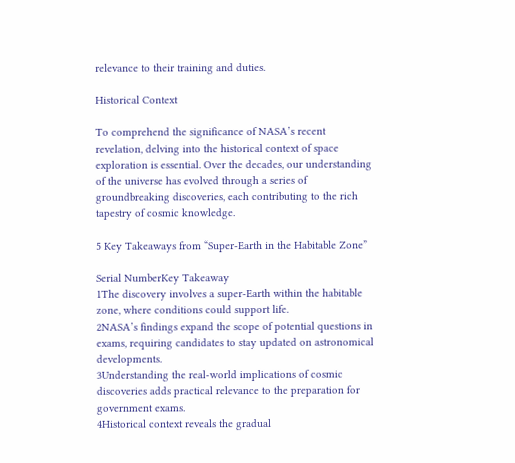relevance to their training and duties.

Historical Context

To comprehend the significance of NASA’s recent revelation, delving into the historical context of space exploration is essential. Over the decades, our understanding of the universe has evolved through a series of groundbreaking discoveries, each contributing to the rich tapestry of cosmic knowledge.

5 Key Takeaways from “Super-Earth in the Habitable Zone”

Serial NumberKey Takeaway
1The discovery involves a super-Earth within the habitable zone, where conditions could support life.
2NASA’s findings expand the scope of potential questions in exams, requiring candidates to stay updated on astronomical developments.
3Understanding the real-world implications of cosmic discoveries adds practical relevance to the preparation for government exams.
4Historical context reveals the gradual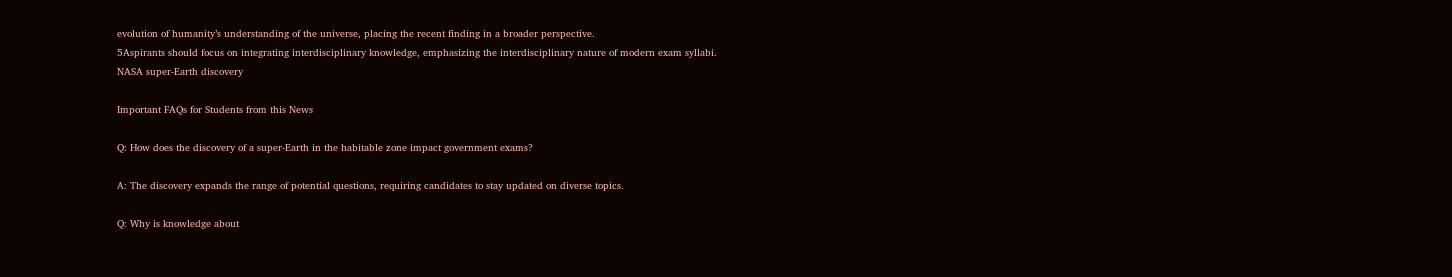evolution of humanity’s understanding of the universe, placing the recent finding in a broader perspective.
5Aspirants should focus on integrating interdisciplinary knowledge, emphasizing the interdisciplinary nature of modern exam syllabi.
NASA super-Earth discovery

Important FAQs for Students from this News

Q: How does the discovery of a super-Earth in the habitable zone impact government exams?

A: The discovery expands the range of potential questions, requiring candidates to stay updated on diverse topics.

Q: Why is knowledge about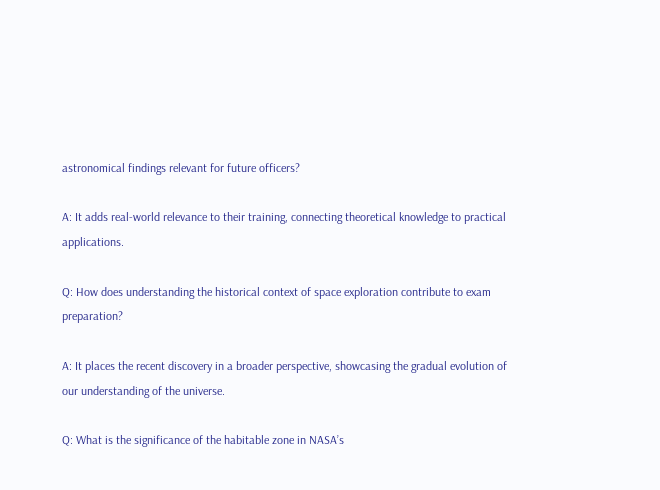astronomical findings relevant for future officers?

A: It adds real-world relevance to their training, connecting theoretical knowledge to practical applications.

Q: How does understanding the historical context of space exploration contribute to exam preparation?

A: It places the recent discovery in a broader perspective, showcasing the gradual evolution of our understanding of the universe.

Q: What is the significance of the habitable zone in NASA’s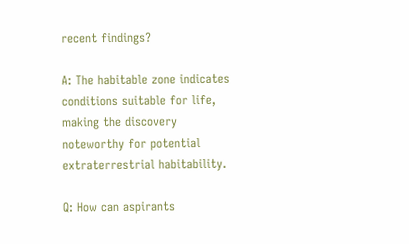recent findings?

A: The habitable zone indicates conditions suitable for life, making the discovery noteworthy for potential extraterrestrial habitability.

Q: How can aspirants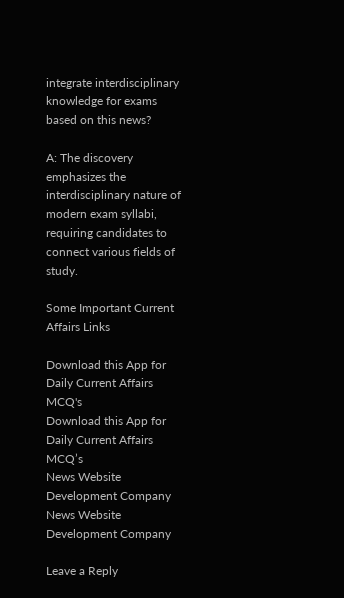integrate interdisciplinary knowledge for exams based on this news?

A: The discovery emphasizes the interdisciplinary nature of modern exam syllabi, requiring candidates to connect various fields of study.

Some Important Current Affairs Links

Download this App for Daily Current Affairs MCQ's
Download this App for Daily Current Affairs MCQ’s
News Website Development Company
News Website Development Company

Leave a Reply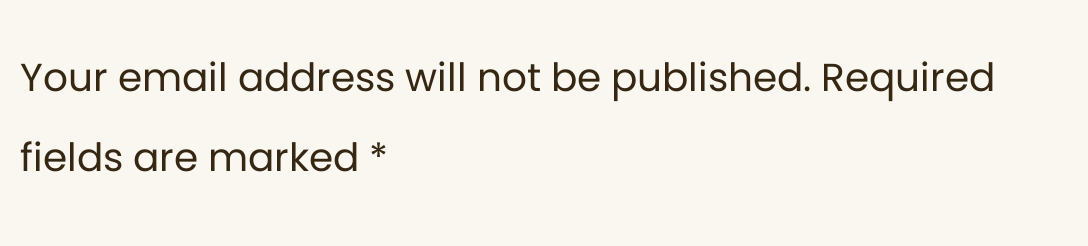Your email address will not be published. Required fields are marked *